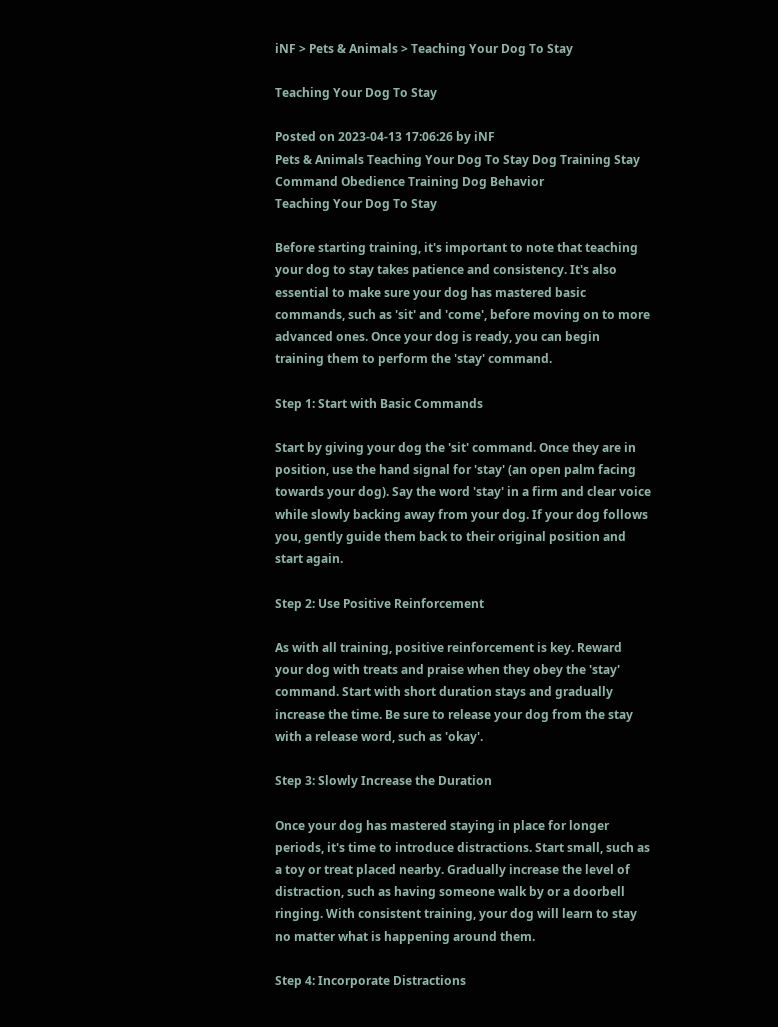iNF > Pets & Animals > Teaching Your Dog To Stay

Teaching Your Dog To Stay

Posted on 2023-04-13 17:06:26 by iNF
Pets & Animals Teaching Your Dog To Stay Dog Training Stay Command Obedience Training Dog Behavior
Teaching Your Dog To Stay

Before starting training, it's important to note that teaching your dog to stay takes patience and consistency. It's also essential to make sure your dog has mastered basic commands, such as 'sit' and 'come', before moving on to more advanced ones. Once your dog is ready, you can begin training them to perform the 'stay' command.

Step 1: Start with Basic Commands

Start by giving your dog the 'sit' command. Once they are in position, use the hand signal for 'stay' (an open palm facing towards your dog). Say the word 'stay' in a firm and clear voice while slowly backing away from your dog. If your dog follows you, gently guide them back to their original position and start again.

Step 2: Use Positive Reinforcement

As with all training, positive reinforcement is key. Reward your dog with treats and praise when they obey the 'stay' command. Start with short duration stays and gradually increase the time. Be sure to release your dog from the stay with a release word, such as 'okay'.

Step 3: Slowly Increase the Duration

Once your dog has mastered staying in place for longer periods, it's time to introduce distractions. Start small, such as a toy or treat placed nearby. Gradually increase the level of distraction, such as having someone walk by or a doorbell ringing. With consistent training, your dog will learn to stay no matter what is happening around them.

Step 4: Incorporate Distractions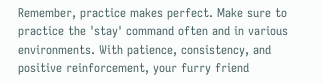Remember, practice makes perfect. Make sure to practice the 'stay' command often and in various environments. With patience, consistency, and positive reinforcement, your furry friend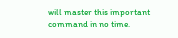will master this important command in no time.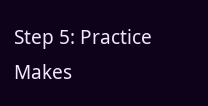Step 5: Practice Makes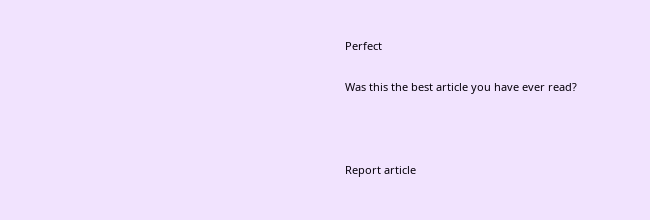Perfect

Was this the best article you have ever read?



Report article